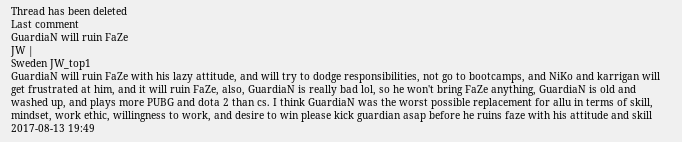Thread has been deleted
Last comment
GuardiaN will ruin FaZe
JW |
Sweden JW_top1
GuardiaN will ruin FaZe with his lazy attitude, and will try to dodge responsibilities, not go to bootcamps, and NiKo and karrigan will get frustrated at him, and it will ruin FaZe, also, GuardiaN is really bad lol, so he won't bring FaZe anything, GuardiaN is old and washed up, and plays more PUBG and dota 2 than cs. I think GuardiaN was the worst possible replacement for allu in terms of skill, mindset, work ethic, willingness to work, and desire to win please kick guardian asap before he ruins faze with his attitude and skill
2017-08-13 19:49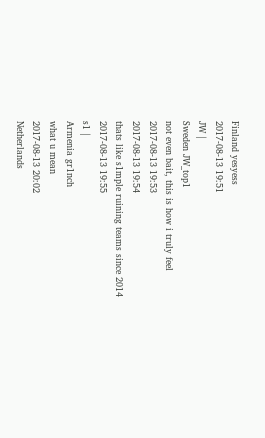Finland yesyess
2017-08-13 19:51
JW |
Sweden JW_top1
not even bait, this is how i truly feel
2017-08-13 19:53
2017-08-13 19:54
thats like s1mple ruining teams since 2014
2017-08-13 19:55
s1 |
Armenia gr1nch
what u mean
2017-08-13 20:02
Netherlands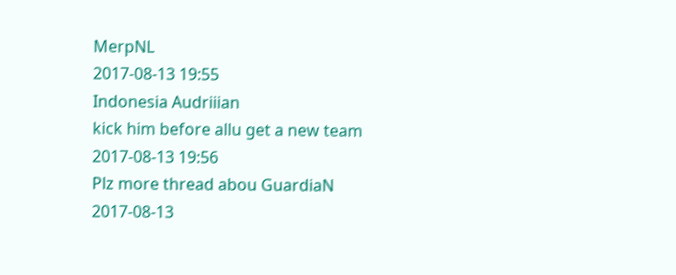MerpNL
2017-08-13 19:55
Indonesia Audriiian
kick him before allu get a new team
2017-08-13 19:56
Plz more thread abou GuardiaN
2017-08-13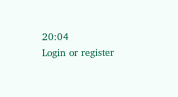20:04
Login or register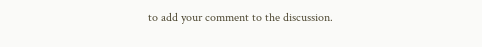to add your comment to the discussion.